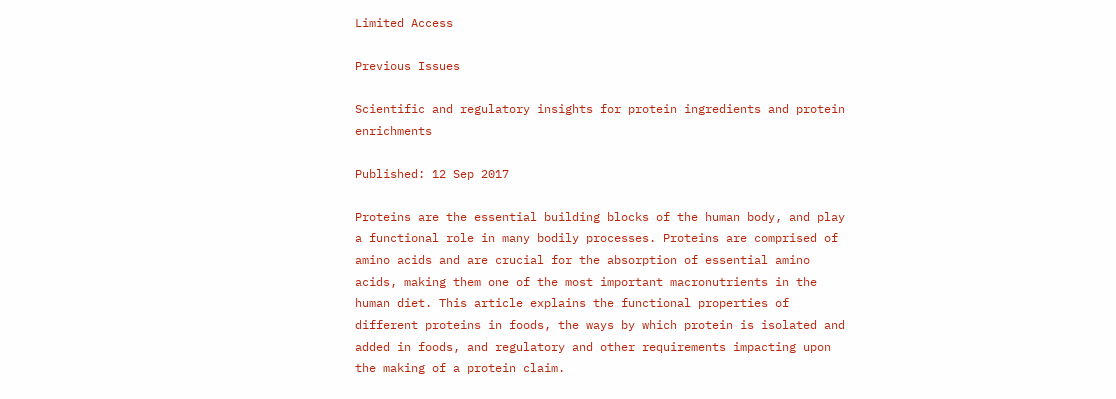Limited Access

Previous Issues

Scientific and regulatory insights for protein ingredients and protein enrichments

Published: 12 Sep 2017

Proteins are the essential building blocks of the human body, and play a functional role in many bodily processes. Proteins are comprised of amino acids and are crucial for the absorption of essential amino acids, making them one of the most important macronutrients in the human diet. This article explains the functional properties of different proteins in foods, the ways by which protein is isolated and added in foods, and regulatory and other requirements impacting upon the making of a protein claim.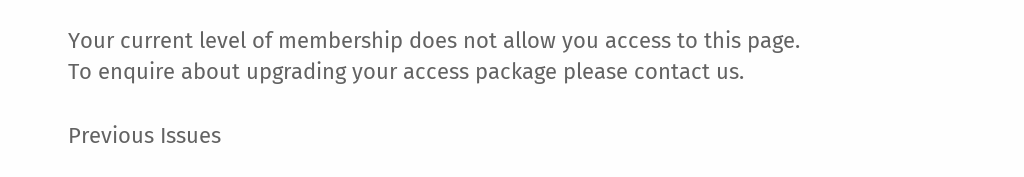Your current level of membership does not allow you access to this page.
To enquire about upgrading your access package please contact us.

Previous Issues